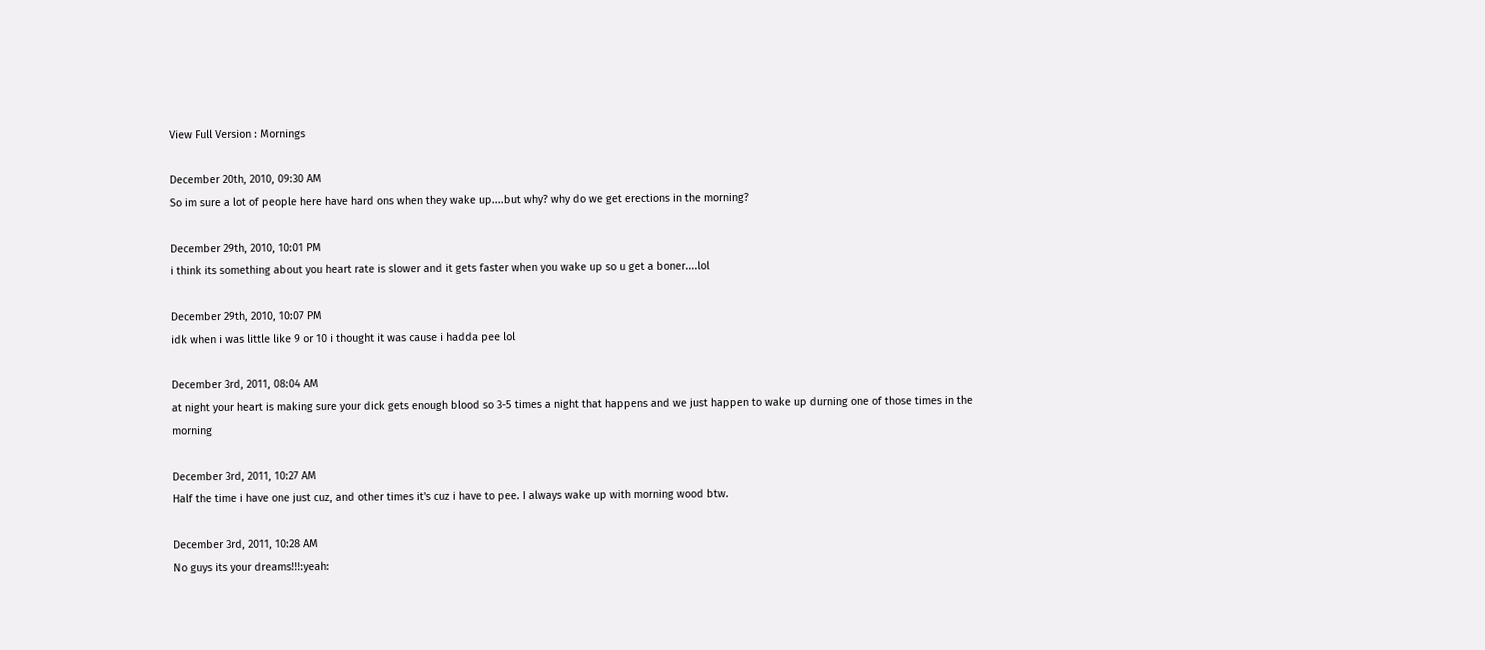View Full Version : Mornings

December 20th, 2010, 09:30 AM
So im sure a lot of people here have hard ons when they wake up....but why? why do we get erections in the morning?

December 29th, 2010, 10:01 PM
i think its something about you heart rate is slower and it gets faster when you wake up so u get a boner....lol

December 29th, 2010, 10:07 PM
idk when i was little like 9 or 10 i thought it was cause i hadda pee lol

December 3rd, 2011, 08:04 AM
at night your heart is making sure your dick gets enough blood so 3-5 times a night that happens and we just happen to wake up durning one of those times in the morning

December 3rd, 2011, 10:27 AM
Half the time i have one just cuz, and other times it's cuz i have to pee. I always wake up with morning wood btw.

December 3rd, 2011, 10:28 AM
No guys its your dreams!!!:yeah: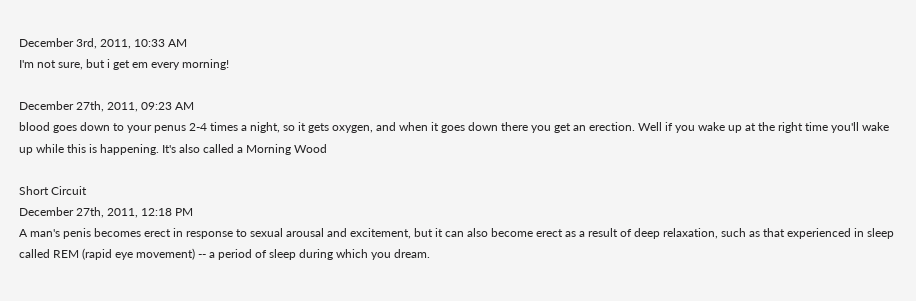December 3rd, 2011, 10:33 AM
I'm not sure, but i get em every morning!

December 27th, 2011, 09:23 AM
blood goes down to your penus 2-4 times a night, so it gets oxygen, and when it goes down there you get an erection. Well if you wake up at the right time you'll wake up while this is happening. It's also called a Morning Wood

Short Circuit
December 27th, 2011, 12:18 PM
A man's penis becomes erect in response to sexual arousal and excitement, but it can also become erect as a result of deep relaxation, such as that experienced in sleep called REM (rapid eye movement) -- a period of sleep during which you dream.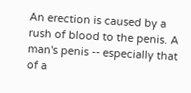An erection is caused by a rush of blood to the penis. A man's penis -- especially that of a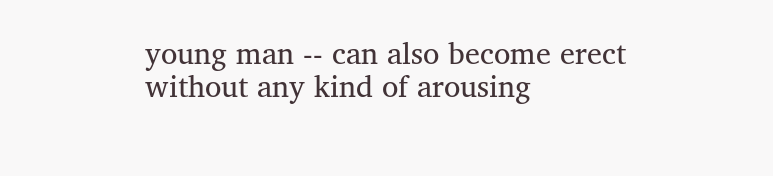young man -- can also become erect without any kind of arousing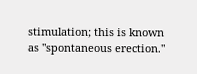stimulation; this is known as "spontaneous erection."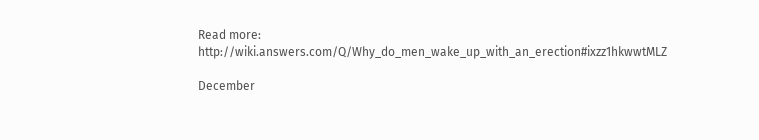Read more: http://wiki.answers.com/Q/Why_do_men_wake_up_with_an_erection#ixzz1hkwwtMLZ

December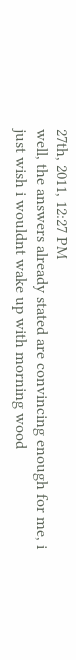27th, 2011, 12:27 PM
well, the answers already stated are convincing enough for me, i just wish i wouldnt wake up with morning wood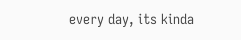every day, its kinda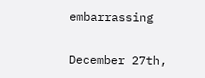embarrassing

December 27th,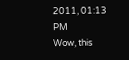2011, 01:13 PM
Wow, this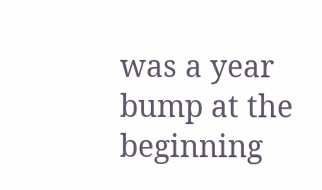was a year bump at the beginning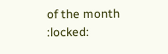of the month :locked: